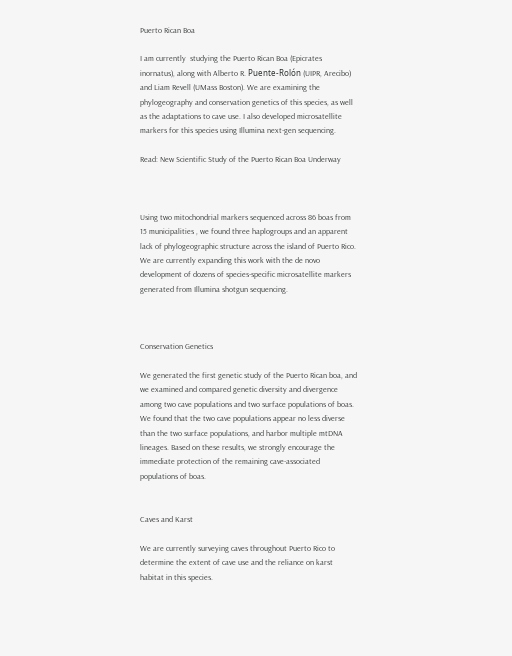Puerto Rican Boa

I am currently  studying the Puerto Rican Boa (Epicrates inornatus), along with Alberto R. Puente-Rolón (UIPR, Arecibo) and Liam Revell (UMass Boston). We are examining the phylogeography and conservation genetics of this species, as well as the adaptations to cave use. I also developed microsatellite markers for this species using Illumina next-gen sequencing.

Read: New Scientific Study of the Puerto Rican Boa Underway



Using two mitochondrial markers sequenced across 86 boas from 15 municipalities , we found three haplogroups and an apparent lack of phylogeographic structure across the island of Puerto Rico. We are currently expanding this work with the de novo development of dozens of species-specific microsatellite markers generated from Illumina shotgun sequencing.



Conservation Genetics

We generated the first genetic study of the Puerto Rican boa, and we examined and compared genetic diversity and divergence among two cave populations and two surface populations of boas. We found that the two cave populations appear no less diverse than the two surface populations, and harbor multiple mtDNA lineages. Based on these results, we strongly encourage the immediate protection of the remaining cave-associated populations of boas.


Caves and Karst

We are currently surveying caves throughout Puerto Rico to determine the extent of cave use and the reliance on karst habitat in this species.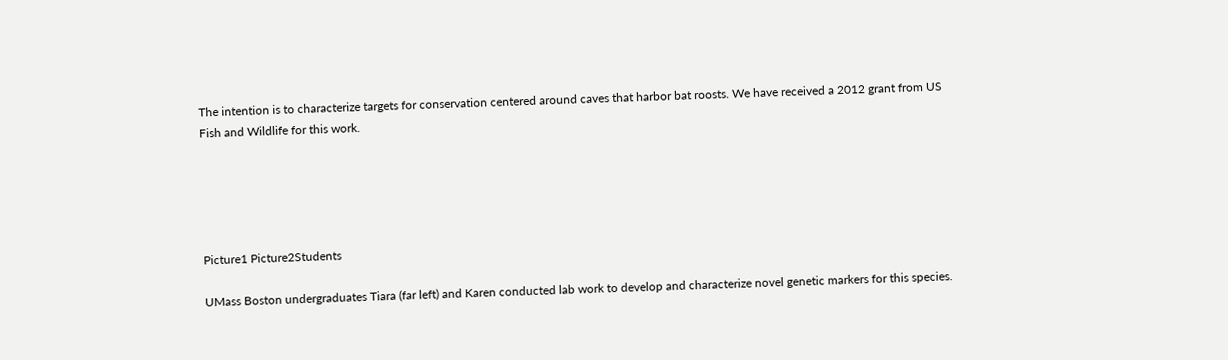The intention is to characterize targets for conservation centered around caves that harbor bat roosts. We have received a 2012 grant from US Fish and Wildlife for this work.





Picture1 Picture2Students

UMass Boston undergraduates Tiara (far left) and Karen conducted lab work to develop and characterize novel genetic markers for this species.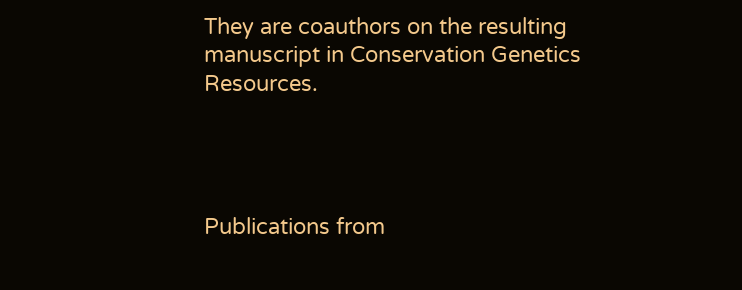They are coauthors on the resulting manuscript in Conservation Genetics Resources.




Publications from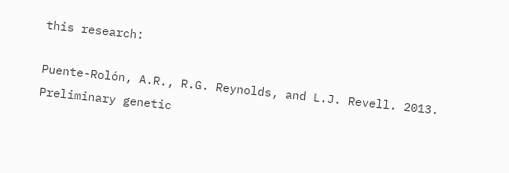this research:

Puente-Rolón, A.R., R.G. Reynolds, and L.J. Revell. 2013. Preliminary genetic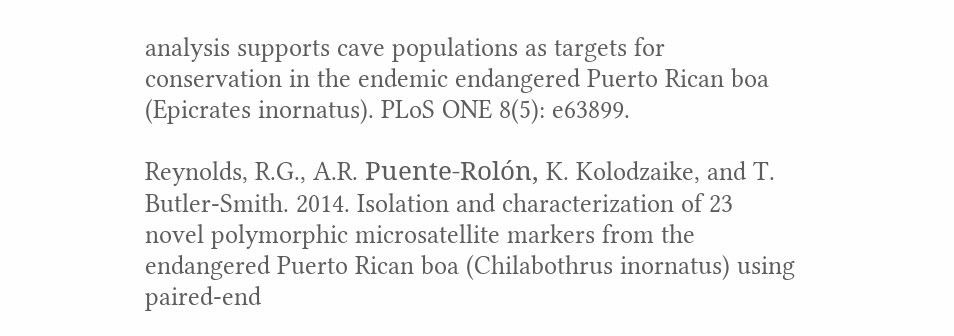analysis supports cave populations as targets for conservation in the endemic endangered Puerto Rican boa (Epicrates inornatus). PLoS ONE 8(5): e63899.

Reynolds, R.G., A.R. Puente-Rolón, K. Kolodzaike, and T. Butler-Smith. 2014. Isolation and characterization of 23 novel polymorphic microsatellite markers from the endangered Puerto Rican boa (Chilabothrus inornatus) using paired-end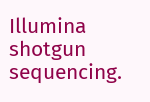Illumina shotgun sequencing.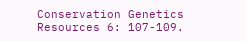Conservation Genetics Resources 6: 107-109.